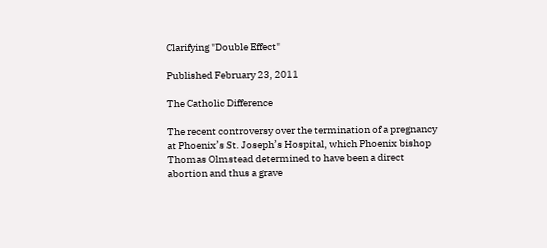Clarifying "Double Effect"

Published February 23, 2011

The Catholic Difference

The recent controversy over the termination of a pregnancy at Phoenix’s St. Joseph’s Hospital, which Phoenix bishop Thomas Olmstead determined to have been a direct abortion and thus a grave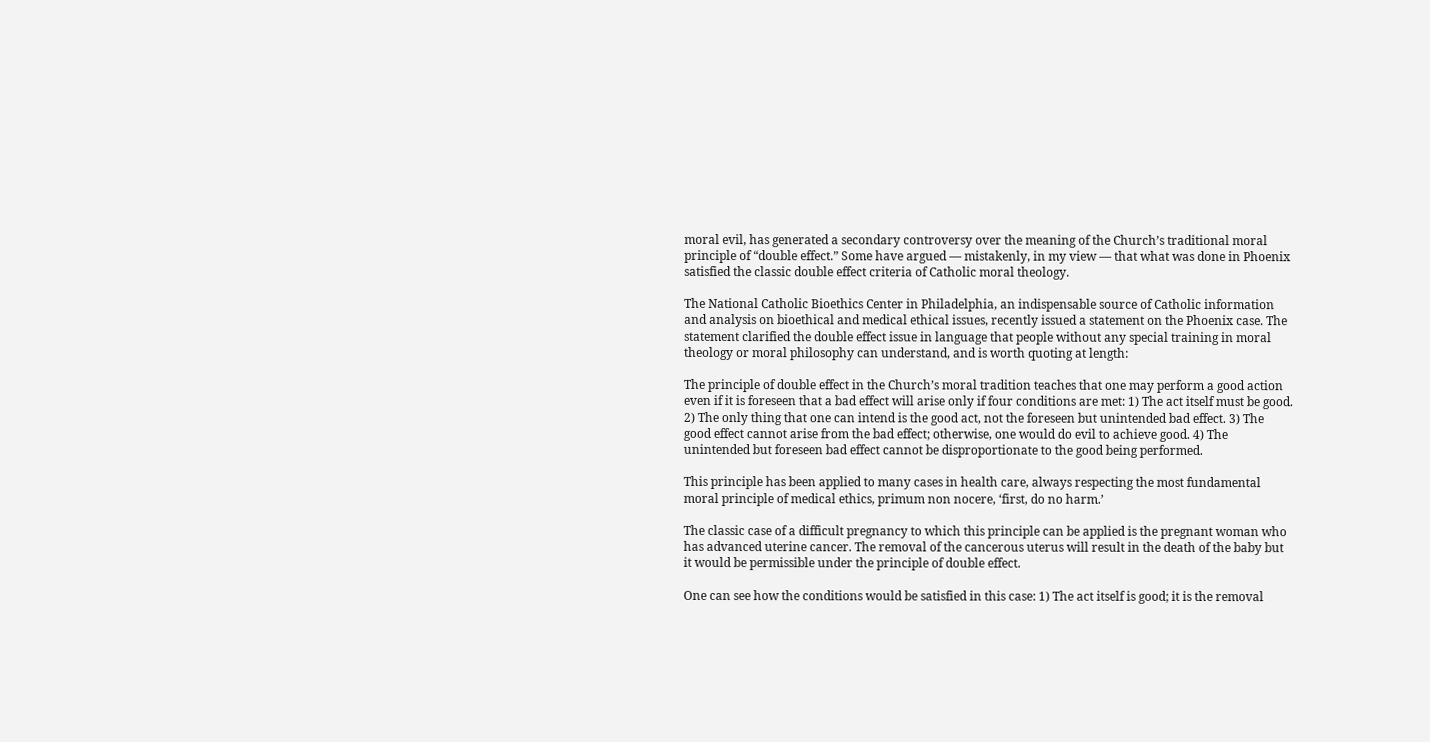moral evil, has generated a secondary controversy over the meaning of the Church’s traditional moral principle of “double effect.” Some have argued — mistakenly, in my view — that what was done in Phoenix satisfied the classic double effect criteria of Catholic moral theology.

The National Catholic Bioethics Center in Philadelphia, an indispensable source of Catholic information and analysis on bioethical and medical ethical issues, recently issued a statement on the Phoenix case. The statement clarified the double effect issue in language that people without any special training in moral theology or moral philosophy can understand, and is worth quoting at length:

The principle of double effect in the Church’s moral tradition teaches that one may perform a good action even if it is foreseen that a bad effect will arise only if four conditions are met: 1) The act itself must be good. 2) The only thing that one can intend is the good act, not the foreseen but unintended bad effect. 3) The good effect cannot arise from the bad effect; otherwise, one would do evil to achieve good. 4) The unintended but foreseen bad effect cannot be disproportionate to the good being performed.

This principle has been applied to many cases in health care, always respecting the most fundamental moral principle of medical ethics, primum non nocere, ‘first, do no harm.’

The classic case of a difficult pregnancy to which this principle can be applied is the pregnant woman who has advanced uterine cancer. The removal of the cancerous uterus will result in the death of the baby but it would be permissible under the principle of double effect.

One can see how the conditions would be satisfied in this case: 1) The act itself is good; it is the removal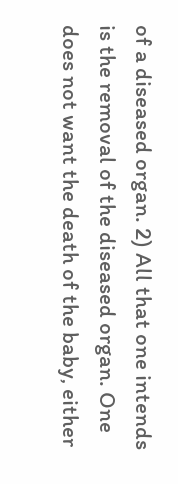of a diseased organ. 2) All that one intends is the removal of the diseased organ. One does not want the death of the baby, either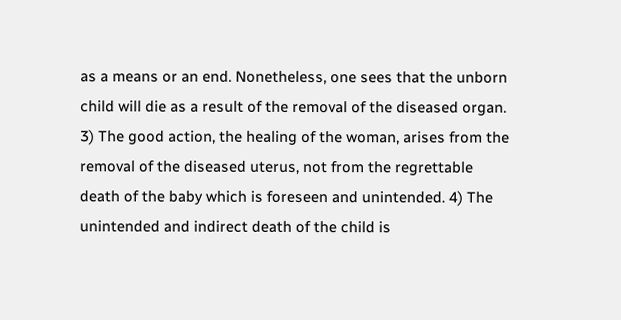as a means or an end. Nonetheless, one sees that the unborn child will die as a result of the removal of the diseased organ. 3) The good action, the healing of the woman, arises from the removal of the diseased uterus, not from the regrettable death of the baby which is foreseen and unintended. 4) The unintended and indirect death of the child is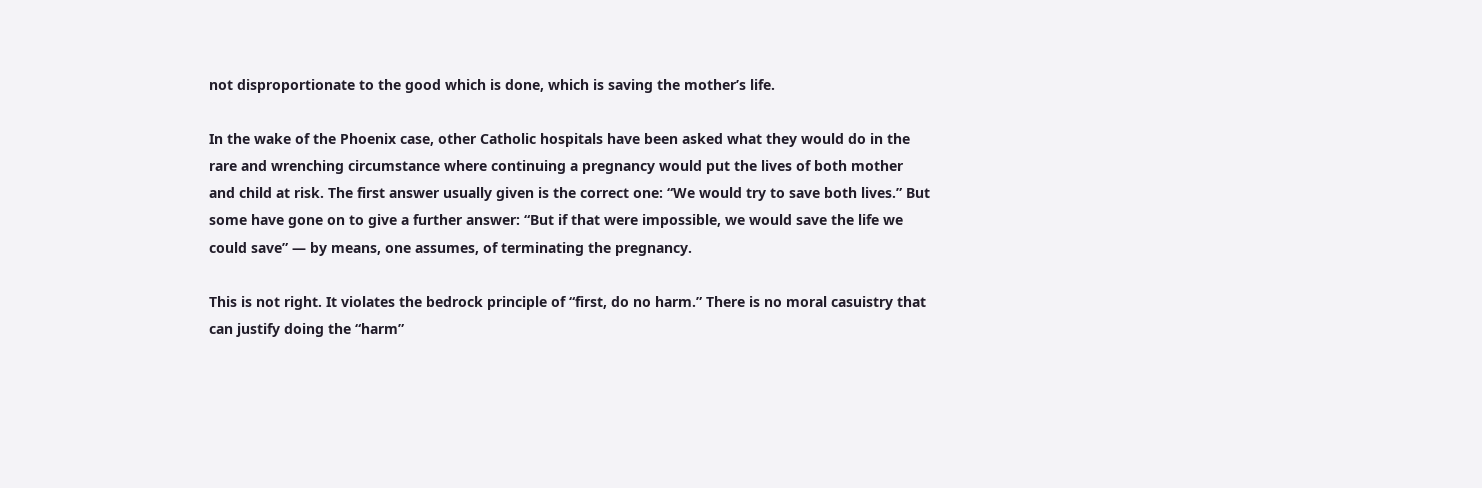not disproportionate to the good which is done, which is saving the mother’s life.

In the wake of the Phoenix case, other Catholic hospitals have been asked what they would do in the rare and wrenching circumstance where continuing a pregnancy would put the lives of both mother and child at risk. The first answer usually given is the correct one: “We would try to save both lives.” But some have gone on to give a further answer: “But if that were impossible, we would save the life we could save” — by means, one assumes, of terminating the pregnancy.

This is not right. It violates the bedrock principle of “first, do no harm.” There is no moral casuistry that can justify doing the “harm”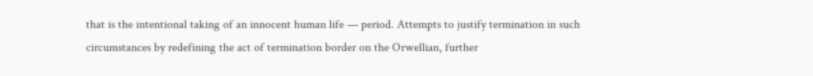that is the intentional taking of an innocent human life — period. Attempts to justify termination in such circumstances by redefining the act of termination border on the Orwellian, further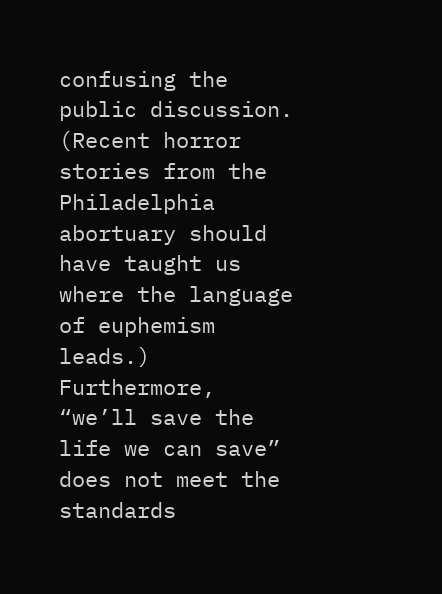confusing the public discussion. (Recent horror stories from the Philadelphia abortuary should have taught us where the language of euphemism leads.) Furthermore, “we’ll save the life we can save” does not meet the standards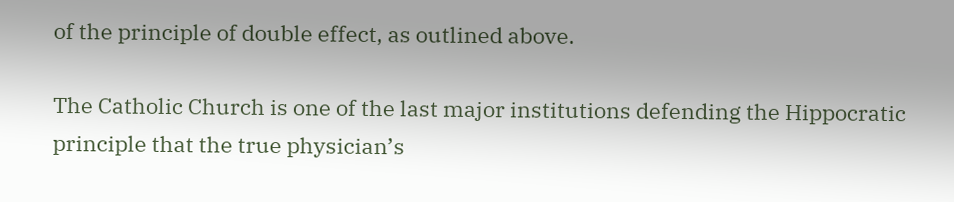of the principle of double effect, as outlined above.

The Catholic Church is one of the last major institutions defending the Hippocratic principle that the true physician’s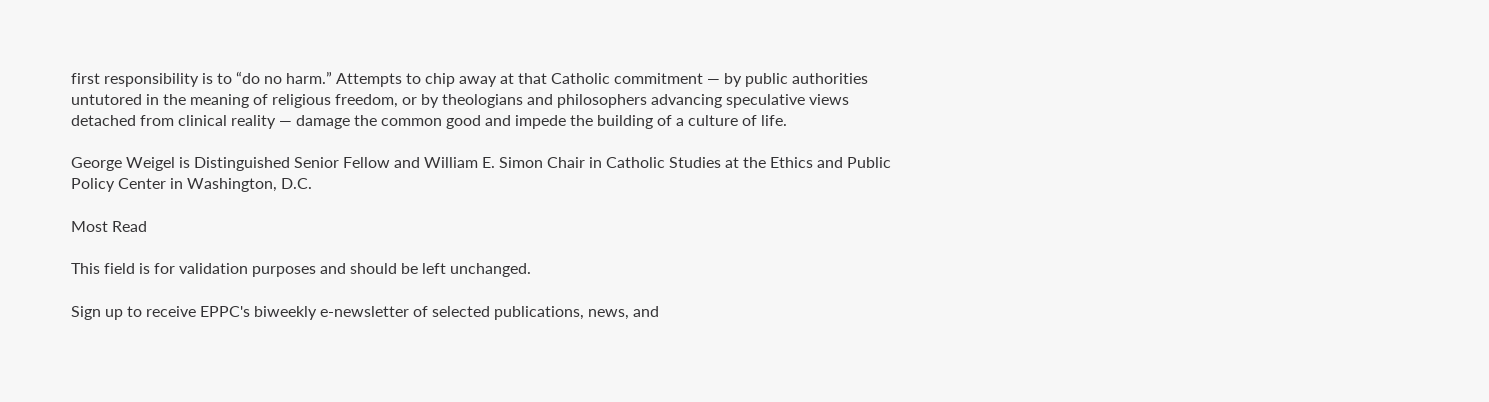first responsibility is to “do no harm.” Attempts to chip away at that Catholic commitment — by public authorities untutored in the meaning of religious freedom, or by theologians and philosophers advancing speculative views detached from clinical reality — damage the common good and impede the building of a culture of life.

George Weigel is Distinguished Senior Fellow and William E. Simon Chair in Catholic Studies at the Ethics and Public Policy Center in Washington, D.C.

Most Read

This field is for validation purposes and should be left unchanged.

Sign up to receive EPPC's biweekly e-newsletter of selected publications, news, and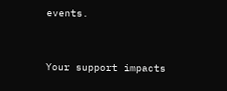events.


Your support impacts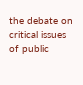the debate on critical issues of public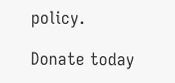policy.

Donate today